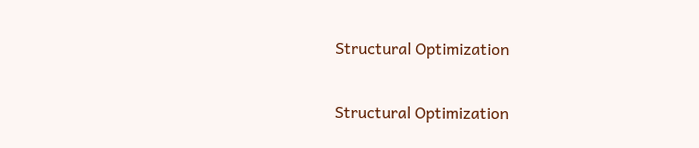Structural Optimization

Structural Optimization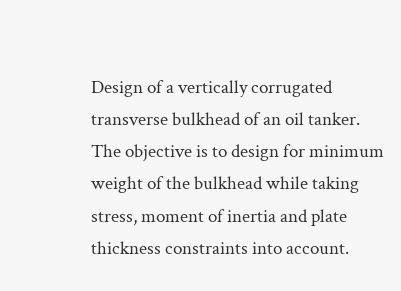Design of a vertically corrugated transverse bulkhead of an oil tanker. The objective is to design for minimum weight of the bulkhead while taking stress, moment of inertia and plate thickness constraints into account.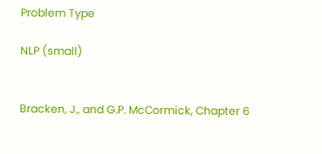Problem Type

NLP (small)


Bracken, J., and G.P. McCormick, Chapter 6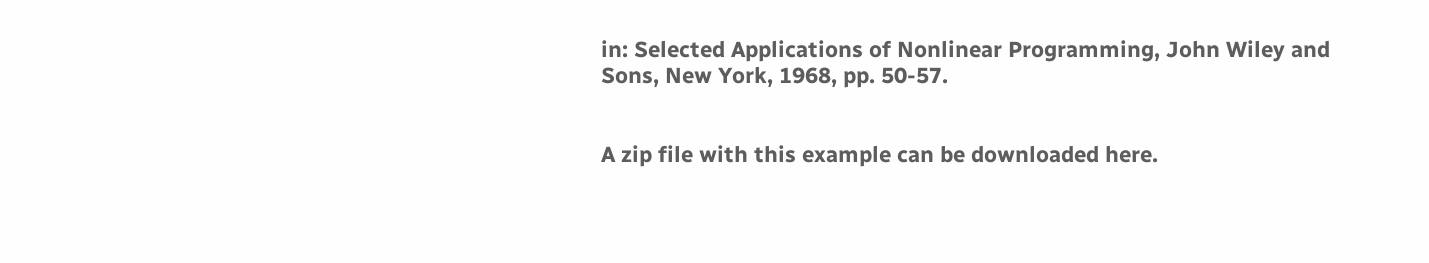in: Selected Applications of Nonlinear Programming, John Wiley and Sons, New York, 1968, pp. 50-57.


A zip file with this example can be downloaded here.